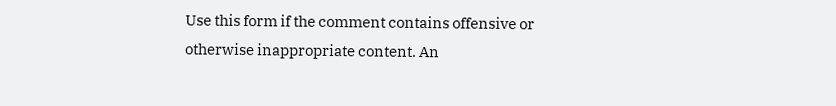Use this form if the comment contains offensive or otherwise inappropriate content. An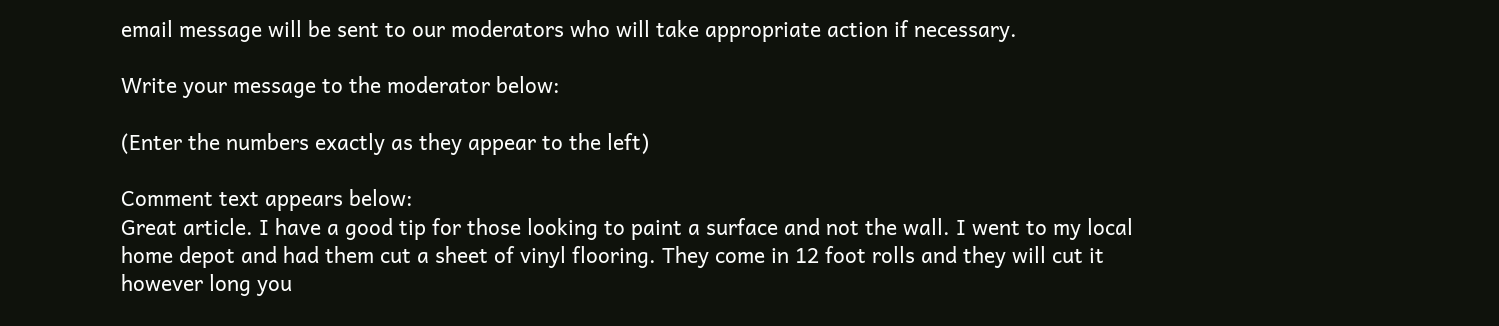email message will be sent to our moderators who will take appropriate action if necessary.

Write your message to the moderator below:

(Enter the numbers exactly as they appear to the left)

Comment text appears below:
Great article. I have a good tip for those looking to paint a surface and not the wall. I went to my local home depot and had them cut a sheet of vinyl flooring. They come in 12 foot rolls and they will cut it however long you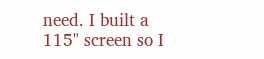need. I built a 115" screen so I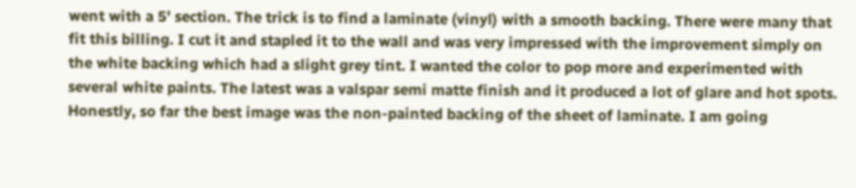went with a 5' section. The trick is to find a laminate (vinyl) with a smooth backing. There were many that fit this billing. I cut it and stapled it to the wall and was very impressed with the improvement simply on the white backing which had a slight grey tint. I wanted the color to pop more and experimented with several white paints. The latest was a valspar semi matte finish and it produced a lot of glare and hot spots. Honestly, so far the best image was the non-painted backing of the sheet of laminate. I am going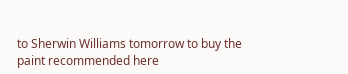to Sherwin Williams tomorrow to buy the paint recommended here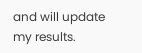and will update my results.